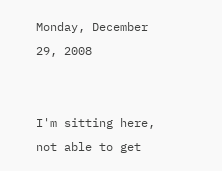Monday, December 29, 2008


I'm sitting here, not able to get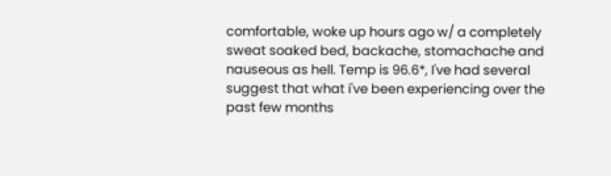comfortable, woke up hours ago w/ a completely sweat soaked bed, backache, stomachache and nauseous as hell. Temp is 96.6*, I've had several suggest that what i've been experiencing over the past few months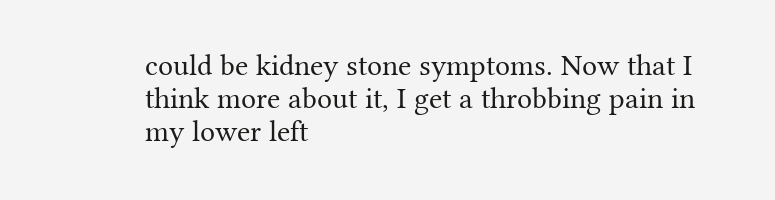could be kidney stone symptoms. Now that I think more about it, I get a throbbing pain in my lower left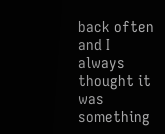back often and I always thought it was something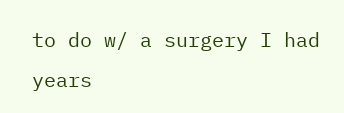to do w/ a surgery I had years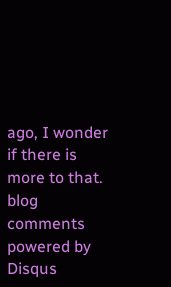ago, I wonder if there is more to that.
blog comments powered by Disqus